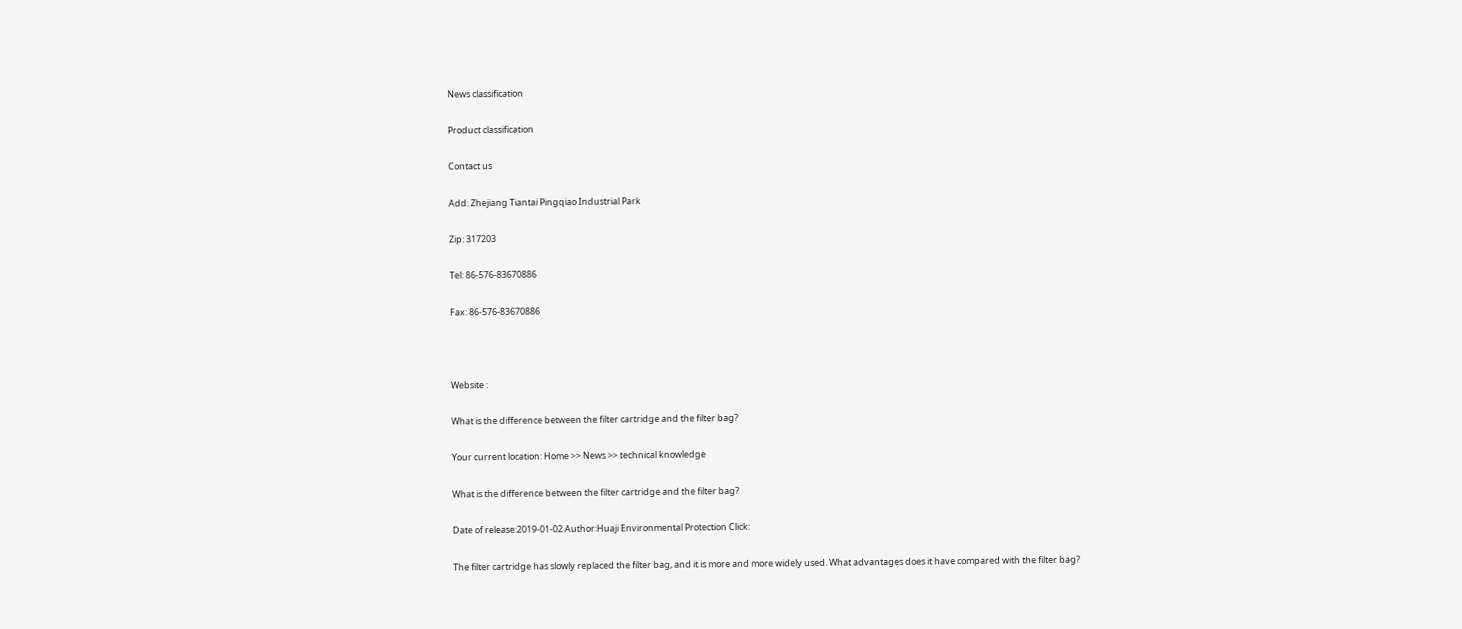News classification

Product classification

Contact us

Add: Zhejiang Tiantai Pingqiao Industrial Park

Zip: 317203

Tel: 86-576-83670886

Fax: 86-576-83670886



Website :

What is the difference between the filter cartridge and the filter bag?

Your current location: Home >> News >> technical knowledge

What is the difference between the filter cartridge and the filter bag?

Date of release:2019-01-02 Author:Huaji Environmental Protection Click:

The filter cartridge has slowly replaced the filter bag, and it is more and more widely used. What advantages does it have compared with the filter bag?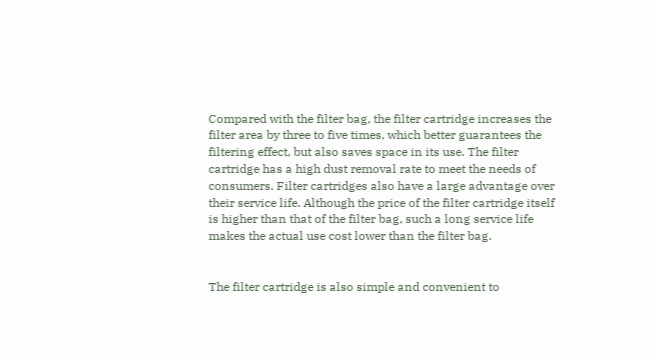Compared with the filter bag, the filter cartridge increases the filter area by three to five times, which better guarantees the filtering effect, but also saves space in its use. The filter cartridge has a high dust removal rate to meet the needs of consumers. Filter cartridges also have a large advantage over their service life. Although the price of the filter cartridge itself is higher than that of the filter bag, such a long service life makes the actual use cost lower than the filter bag.


The filter cartridge is also simple and convenient to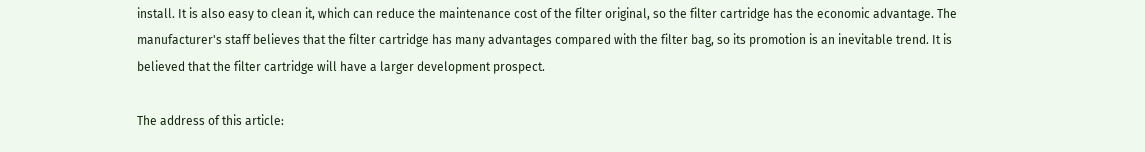install. It is also easy to clean it, which can reduce the maintenance cost of the filter original, so the filter cartridge has the economic advantage. The manufacturer's staff believes that the filter cartridge has many advantages compared with the filter bag, so its promotion is an inevitable trend. It is believed that the filter cartridge will have a larger development prospect.

The address of this article: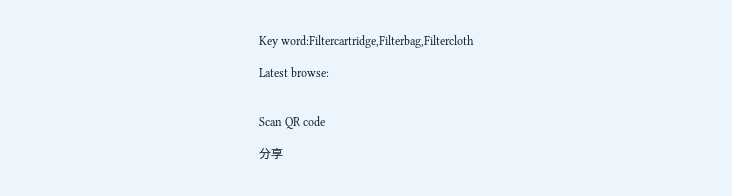Key word:Filtercartridge,Filterbag,Filtercloth

Latest browse:


Scan QR code

分享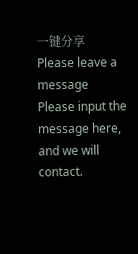一键分享
Please leave a message
Please input the message here, and we will contact.